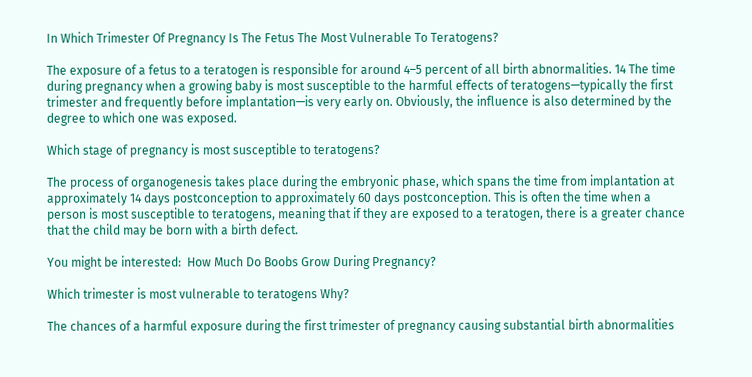In Which Trimester Of Pregnancy Is The Fetus The Most Vulnerable To Teratogens?

The exposure of a fetus to a teratogen is responsible for around 4–5 percent of all birth abnormalities. 14 The time during pregnancy when a growing baby is most susceptible to the harmful effects of teratogens—typically the first trimester and frequently before implantation—is very early on. Obviously, the influence is also determined by the degree to which one was exposed.

Which stage of pregnancy is most susceptible to teratogens?

The process of organogenesis takes place during the embryonic phase, which spans the time from implantation at approximately 14 days postconception to approximately 60 days postconception. This is often the time when a person is most susceptible to teratogens, meaning that if they are exposed to a teratogen, there is a greater chance that the child may be born with a birth defect.

You might be interested:  How Much Do Boobs Grow During Pregnancy?

Which trimester is most vulnerable to teratogens Why?

The chances of a harmful exposure during the first trimester of pregnancy causing substantial birth abnormalities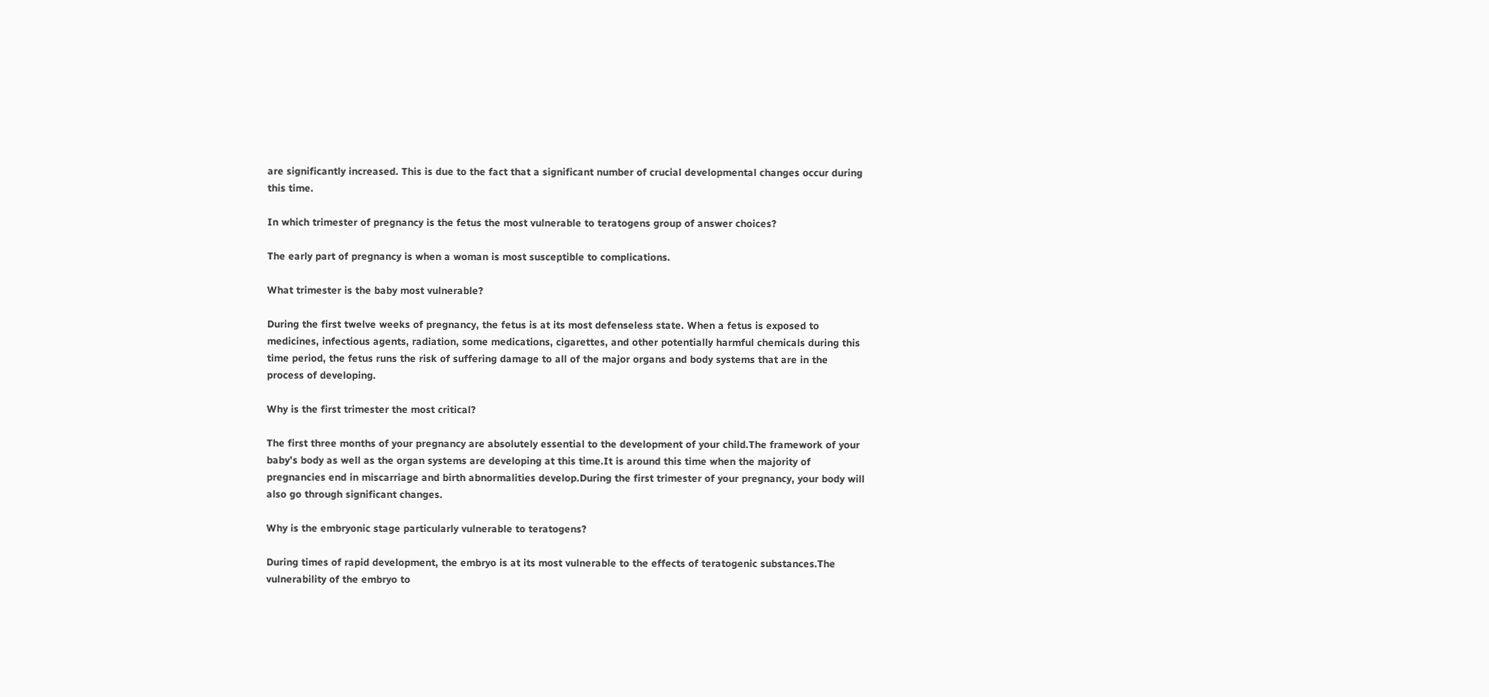are significantly increased. This is due to the fact that a significant number of crucial developmental changes occur during this time.

In which trimester of pregnancy is the fetus the most vulnerable to teratogens group of answer choices?

The early part of pregnancy is when a woman is most susceptible to complications.

What trimester is the baby most vulnerable?

During the first twelve weeks of pregnancy, the fetus is at its most defenseless state. When a fetus is exposed to medicines, infectious agents, radiation, some medications, cigarettes, and other potentially harmful chemicals during this time period, the fetus runs the risk of suffering damage to all of the major organs and body systems that are in the process of developing.

Why is the first trimester the most critical?

The first three months of your pregnancy are absolutely essential to the development of your child.The framework of your baby’s body as well as the organ systems are developing at this time.It is around this time when the majority of pregnancies end in miscarriage and birth abnormalities develop.During the first trimester of your pregnancy, your body will also go through significant changes.

Why is the embryonic stage particularly vulnerable to teratogens?

During times of rapid development, the embryo is at its most vulnerable to the effects of teratogenic substances.The vulnerability of the embryo to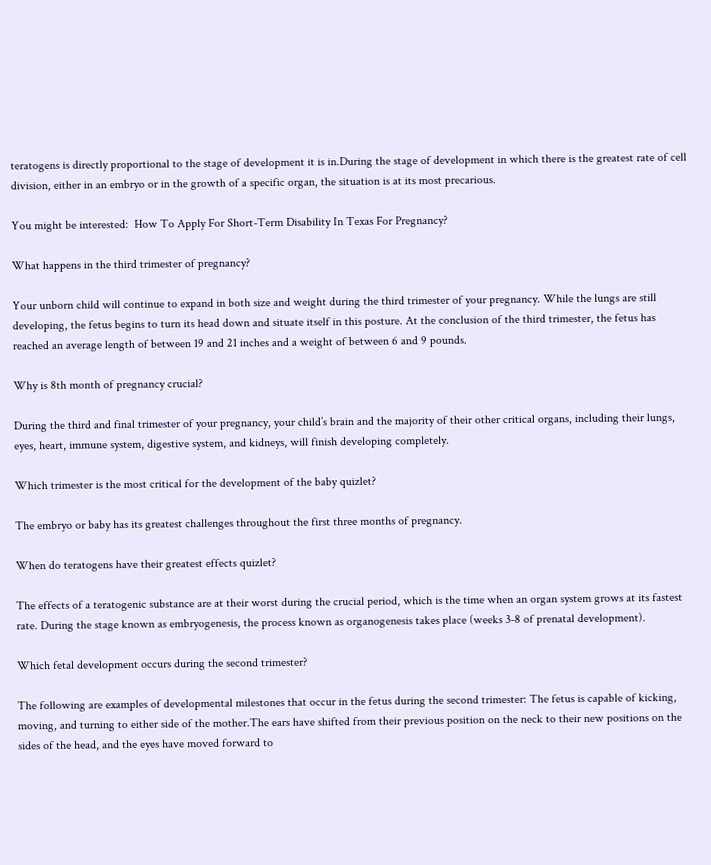teratogens is directly proportional to the stage of development it is in.During the stage of development in which there is the greatest rate of cell division, either in an embryo or in the growth of a specific organ, the situation is at its most precarious.

You might be interested:  How To Apply For Short-Term Disability In Texas For Pregnancy?

What happens in the third trimester of pregnancy?

Your unborn child will continue to expand in both size and weight during the third trimester of your pregnancy. While the lungs are still developing, the fetus begins to turn its head down and situate itself in this posture. At the conclusion of the third trimester, the fetus has reached an average length of between 19 and 21 inches and a weight of between 6 and 9 pounds.

Why is 8th month of pregnancy crucial?

During the third and final trimester of your pregnancy, your child’s brain and the majority of their other critical organs, including their lungs, eyes, heart, immune system, digestive system, and kidneys, will finish developing completely.

Which trimester is the most critical for the development of the baby quizlet?

The embryo or baby has its greatest challenges throughout the first three months of pregnancy.

When do teratogens have their greatest effects quizlet?

The effects of a teratogenic substance are at their worst during the crucial period, which is the time when an organ system grows at its fastest rate. During the stage known as embryogenesis, the process known as organogenesis takes place (weeks 3-8 of prenatal development).

Which fetal development occurs during the second trimester?

The following are examples of developmental milestones that occur in the fetus during the second trimester: The fetus is capable of kicking, moving, and turning to either side of the mother.The ears have shifted from their previous position on the neck to their new positions on the sides of the head, and the eyes have moved forward to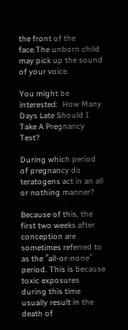the front of the face.The unborn child may pick up the sound of your voice.

You might be interested:  How Many Days Late Should I Take A Pregnancy Test?

During which period of pregnancy do teratogens act in an all or nothing manner?

Because of this, the first two weeks after conception are sometimes referred to as the ″all-or-none″ period. This is because toxic exposures during this time usually result in the death of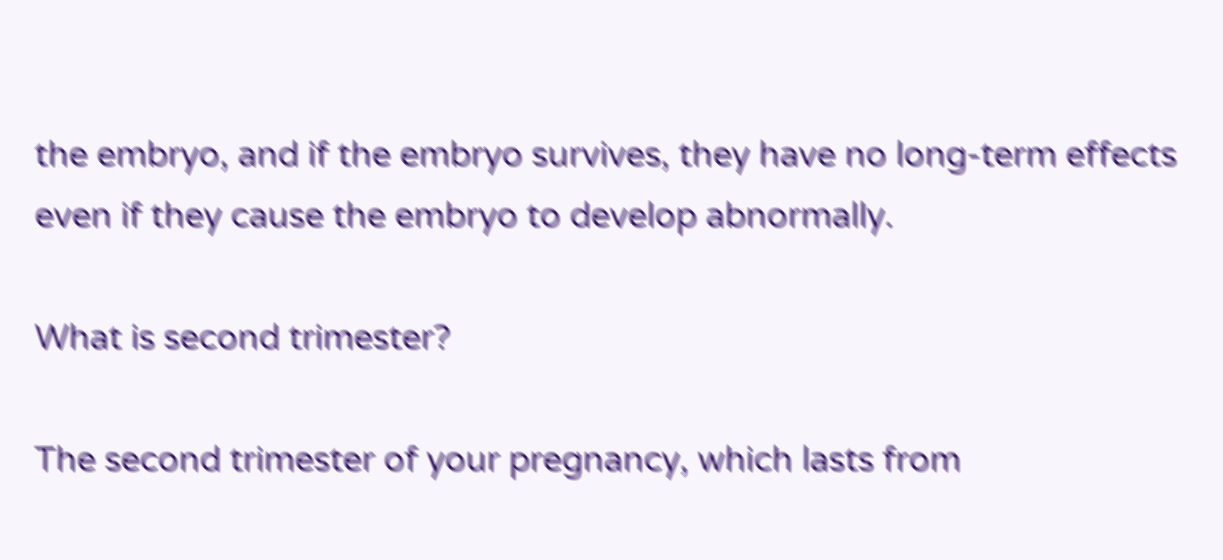the embryo, and if the embryo survives, they have no long-term effects even if they cause the embryo to develop abnormally.

What is second trimester?

The second trimester of your pregnancy, which lasts from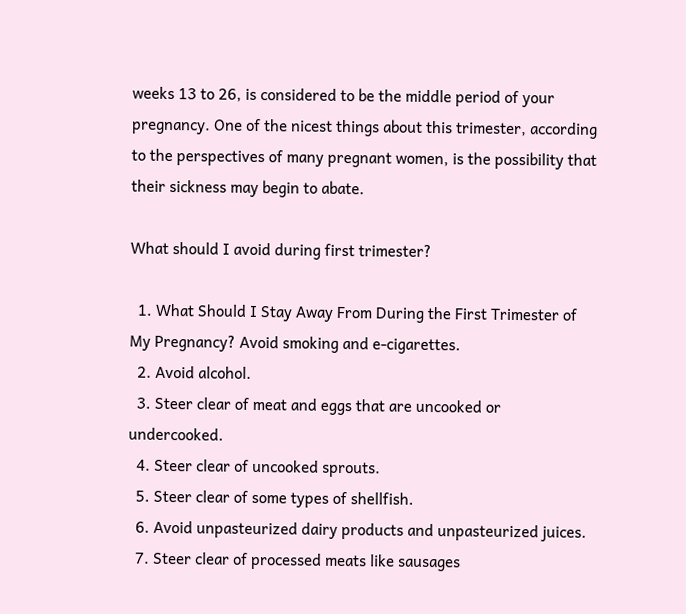weeks 13 to 26, is considered to be the middle period of your pregnancy. One of the nicest things about this trimester, according to the perspectives of many pregnant women, is the possibility that their sickness may begin to abate.

What should I avoid during first trimester?

  1. What Should I Stay Away From During the First Trimester of My Pregnancy? Avoid smoking and e-cigarettes.
  2. Avoid alcohol.
  3. Steer clear of meat and eggs that are uncooked or undercooked.
  4. Steer clear of uncooked sprouts.
  5. Steer clear of some types of shellfish.
  6. Avoid unpasteurized dairy products and unpasteurized juices.
  7. Steer clear of processed meats like sausages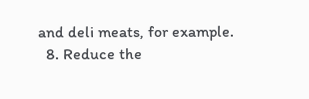and deli meats, for example.
  8. Reduce the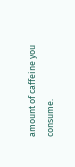amount of caffeine you consume.